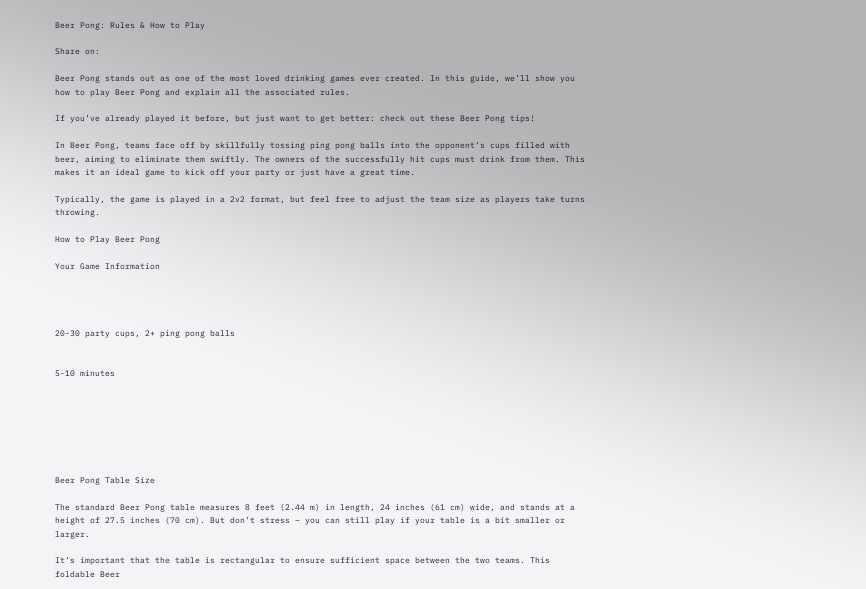Beer Pong: Rules & How to Play

Share on:

Beer Pong stands out as one of the most loved drinking games ever created. In this guide, we’ll show you how to play Beer Pong and explain all the associated rules.

If you’ve already played it before, but just want to get better: check out these Beer Pong tips!

In Beer Pong, teams face off by skillfully tossing ping pong balls into the opponent’s cups filled with beer, aiming to eliminate them swiftly. The owners of the successfully hit cups must drink from them. This makes it an ideal game to kick off your party or just have a great time.

Typically, the game is played in a 2v2 format, but feel free to adjust the team size as players take turns throwing.

How to Play Beer Pong

Your Game Information




20-30 party cups, 2+ ping pong balls


5-10 minutes







Beer Pong Table Size

The standard Beer Pong table measures 8 feet (2.44 m) in length, 24 inches (61 cm) wide, and stands at a height of 27.5 inches (70 cm). But don’t stress – you can still play if your table is a bit smaller or larger.

It’s important that the table is rectangular to ensure sufficient space between the two teams. This foldable Beer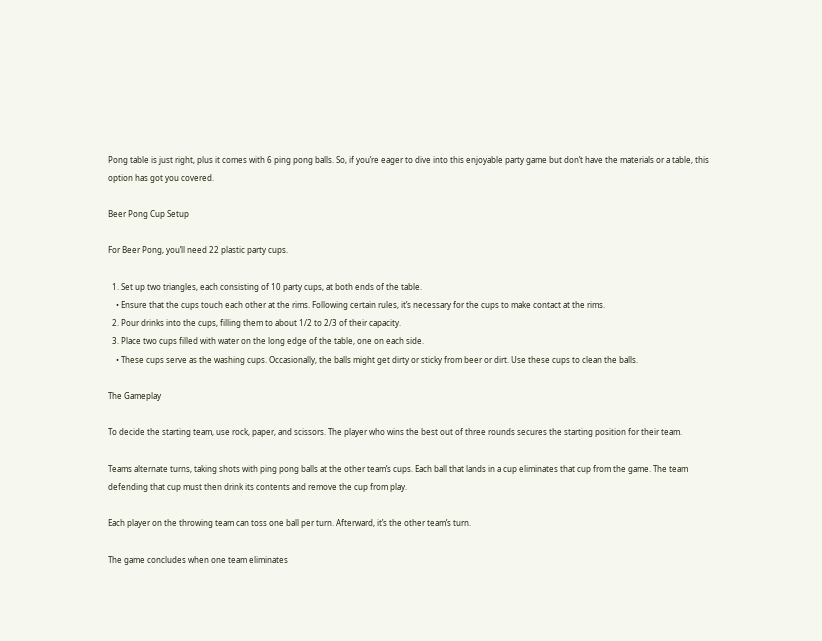Pong table is just right, plus it comes with 6 ping pong balls. So, if you’re eager to dive into this enjoyable party game but don’t have the materials or a table, this option has got you covered.

Beer Pong Cup Setup

For Beer Pong, you’ll need 22 plastic party cups.

  1. Set up two triangles, each consisting of 10 party cups, at both ends of the table.
    • Ensure that the cups touch each other at the rims. Following certain rules, it’s necessary for the cups to make contact at the rims.
  2. Pour drinks into the cups, filling them to about 1/2 to 2/3 of their capacity.
  3. Place two cups filled with water on the long edge of the table, one on each side.
    • These cups serve as the washing cups. Occasionally, the balls might get dirty or sticky from beer or dirt. Use these cups to clean the balls.

The Gameplay

To decide the starting team, use rock, paper, and scissors. The player who wins the best out of three rounds secures the starting position for their team.

Teams alternate turns, taking shots with ping pong balls at the other team’s cups. Each ball that lands in a cup eliminates that cup from the game. The team defending that cup must then drink its contents and remove the cup from play.

Each player on the throwing team can toss one ball per turn. Afterward, it’s the other team’s turn.

The game concludes when one team eliminates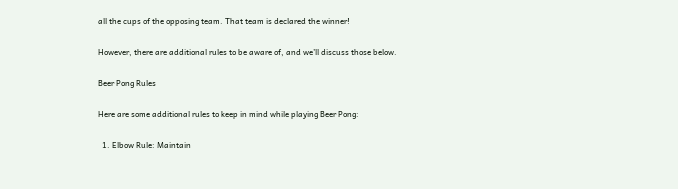all the cups of the opposing team. That team is declared the winner!

However, there are additional rules to be aware of, and we’ll discuss those below.

Beer Pong Rules

Here are some additional rules to keep in mind while playing Beer Pong:

  1. Elbow Rule: Maintain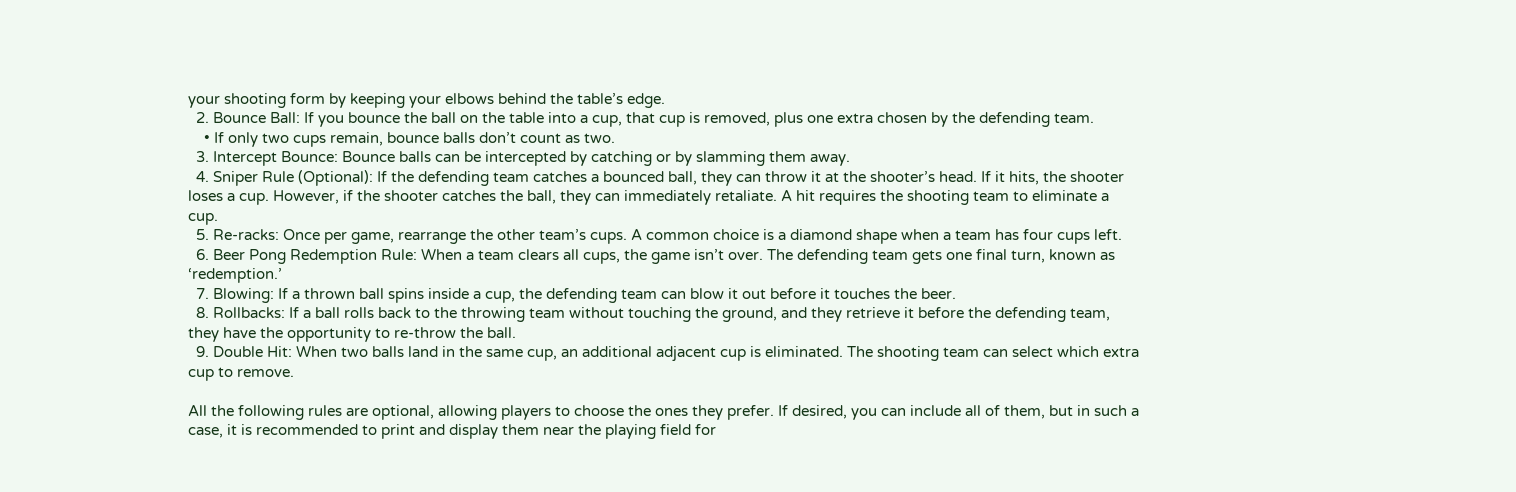your shooting form by keeping your elbows behind the table’s edge.
  2. Bounce Ball: If you bounce the ball on the table into a cup, that cup is removed, plus one extra chosen by the defending team.
    • If only two cups remain, bounce balls don’t count as two.
  3. Intercept Bounce: Bounce balls can be intercepted by catching or by slamming them away.
  4. Sniper Rule (Optional): If the defending team catches a bounced ball, they can throw it at the shooter’s head. If it hits, the shooter loses a cup. However, if the shooter catches the ball, they can immediately retaliate. A hit requires the shooting team to eliminate a cup.
  5. Re-racks: Once per game, rearrange the other team’s cups. A common choice is a diamond shape when a team has four cups left.
  6. Beer Pong Redemption Rule: When a team clears all cups, the game isn’t over. The defending team gets one final turn, known as ‘redemption.’
  7. Blowing: If a thrown ball spins inside a cup, the defending team can blow it out before it touches the beer.
  8. Rollbacks: If a ball rolls back to the throwing team without touching the ground, and they retrieve it before the defending team, they have the opportunity to re-throw the ball.
  9. Double Hit: When two balls land in the same cup, an additional adjacent cup is eliminated. The shooting team can select which extra cup to remove.

All the following rules are optional, allowing players to choose the ones they prefer. If desired, you can include all of them, but in such a case, it is recommended to print and display them near the playing field for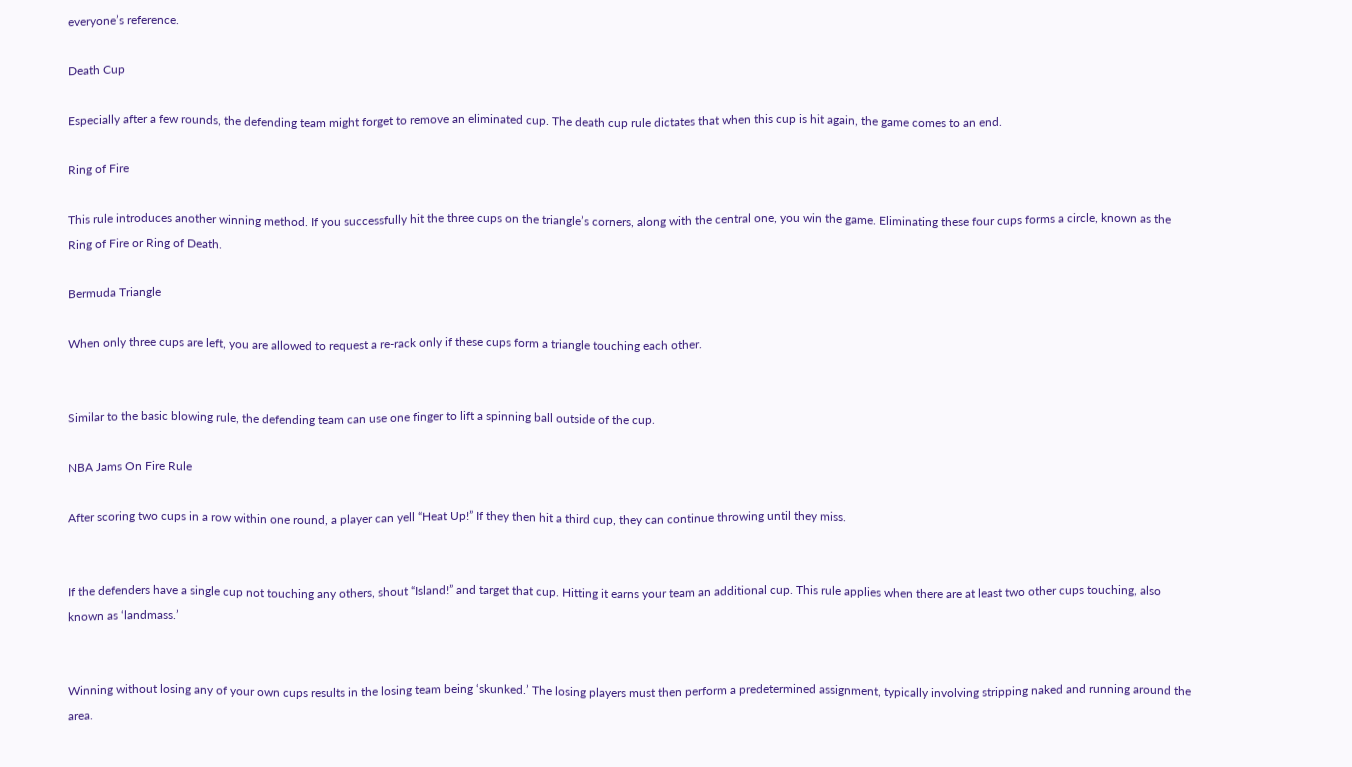everyone’s reference.

Death Cup

Especially after a few rounds, the defending team might forget to remove an eliminated cup. The death cup rule dictates that when this cup is hit again, the game comes to an end.

Ring of Fire

This rule introduces another winning method. If you successfully hit the three cups on the triangle’s corners, along with the central one, you win the game. Eliminating these four cups forms a circle, known as the Ring of Fire or Ring of Death.

Bermuda Triangle

When only three cups are left, you are allowed to request a re-rack only if these cups form a triangle touching each other.


Similar to the basic blowing rule, the defending team can use one finger to lift a spinning ball outside of the cup.

NBA Jams On Fire Rule

After scoring two cups in a row within one round, a player can yell “Heat Up!” If they then hit a third cup, they can continue throwing until they miss.


If the defenders have a single cup not touching any others, shout “Island!” and target that cup. Hitting it earns your team an additional cup. This rule applies when there are at least two other cups touching, also known as ‘landmass.’


Winning without losing any of your own cups results in the losing team being ‘skunked.’ The losing players must then perform a predetermined assignment, typically involving stripping naked and running around the area.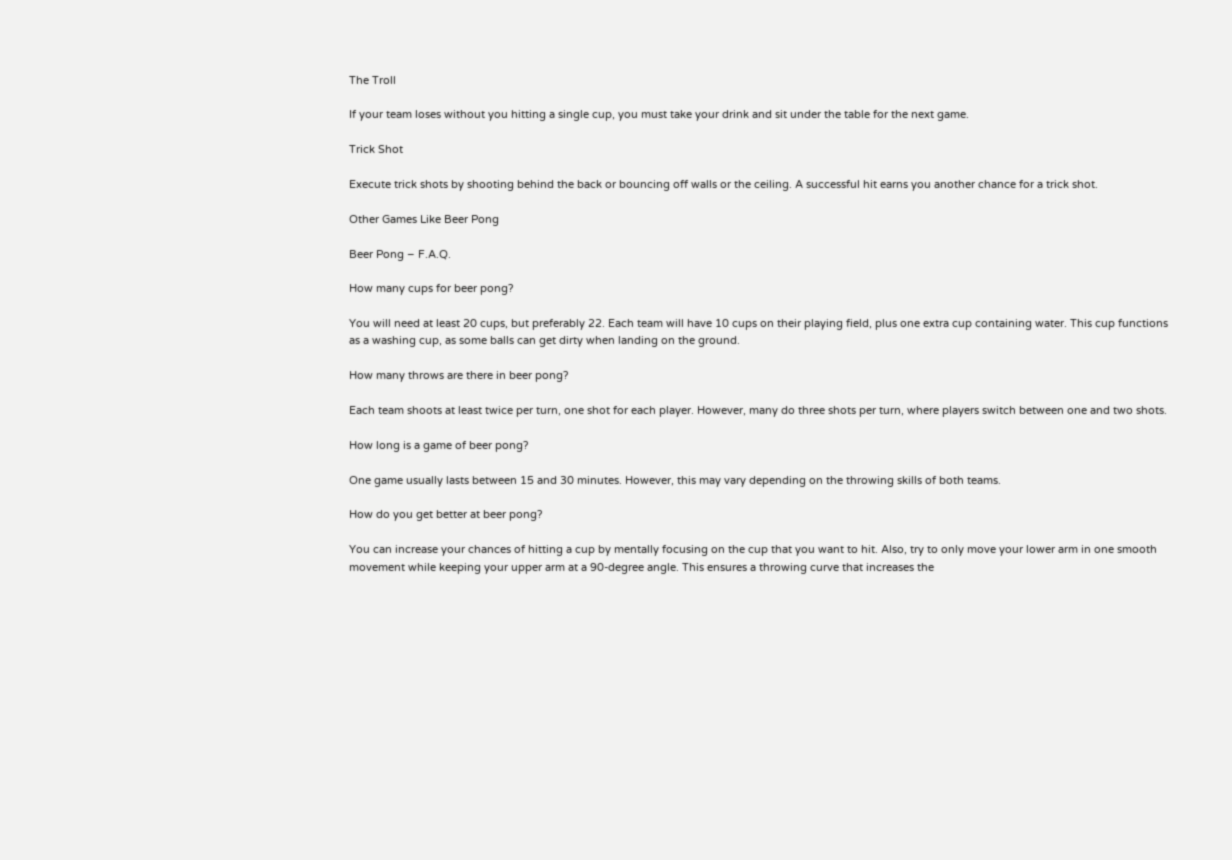The Troll

If your team loses without you hitting a single cup, you must take your drink and sit under the table for the next game.

Trick Shot

Execute trick shots by shooting behind the back or bouncing off walls or the ceiling. A successful hit earns you another chance for a trick shot.

Other Games Like Beer Pong

Beer Pong – F.A.Q.

How many cups for beer pong?

You will need at least 20 cups, but preferably 22. Each team will have 10 cups on their playing field, plus one extra cup containing water. This cup functions as a washing cup, as some balls can get dirty when landing on the ground.

How many throws are there in beer pong?

Each team shoots at least twice per turn, one shot for each player. However, many do three shots per turn, where players switch between one and two shots.

How long is a game of beer pong?

One game usually lasts between 15 and 30 minutes. However, this may vary depending on the throwing skills of both teams.

How do you get better at beer pong?

You can increase your chances of hitting a cup by mentally focusing on the cup that you want to hit. Also, try to only move your lower arm in one smooth movement while keeping your upper arm at a 90-degree angle. This ensures a throwing curve that increases the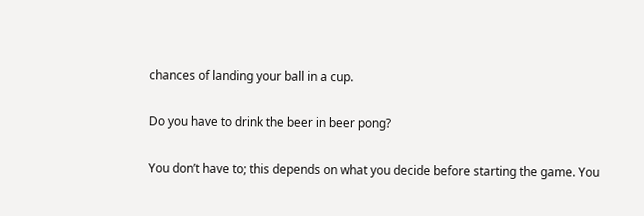chances of landing your ball in a cup.

Do you have to drink the beer in beer pong?

You don’t have to; this depends on what you decide before starting the game. You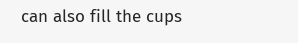can also fill the cups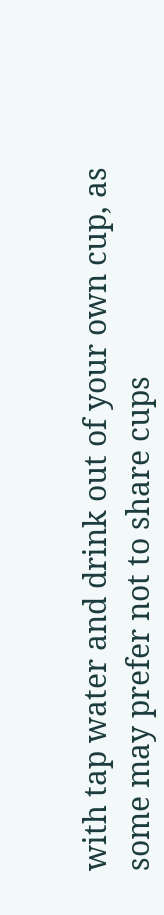with tap water and drink out of your own cup, as some may prefer not to share cups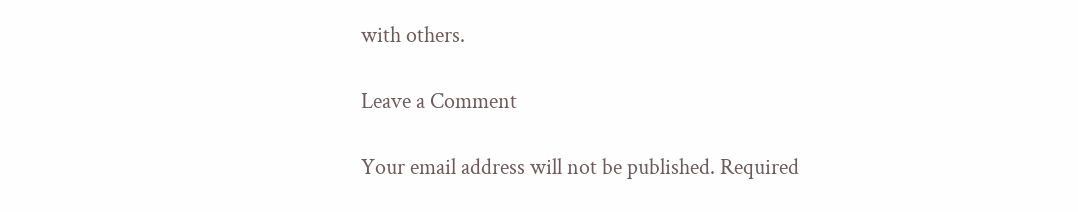with others.

Leave a Comment

Your email address will not be published. Required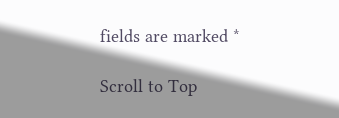fields are marked *

Scroll to Top